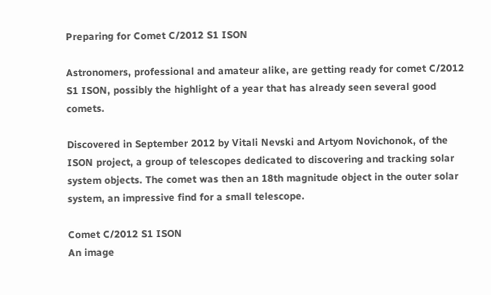Preparing for Comet C/2012 S1 ISON

Astronomers, professional and amateur alike, are getting ready for comet C/2012 S1 ISON, possibly the highlight of a year that has already seen several good comets.

Discovered in September 2012 by Vitali Nevski and Artyom Novichonok, of the ISON project, a group of telescopes dedicated to discovering and tracking solar system objects. The comet was then an 18th magnitude object in the outer solar system, an impressive find for a small telescope.

Comet C/2012 S1 ISON
An image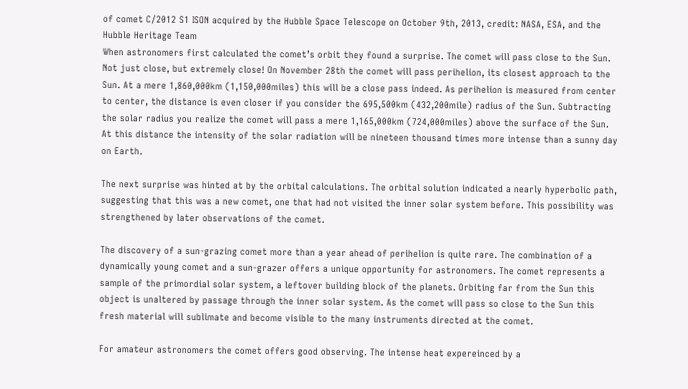of comet C/2012 S1 ISON acquired by the Hubble Space Telescope on October 9th, 2013, credit: NASA, ESA, and the Hubble Heritage Team
When astronomers first calculated the comet’s orbit they found a surprise. The comet will pass close to the Sun. Not just close, but extremely close! On November 28th the comet will pass perihelion, its closest approach to the Sun. At a mere 1,860,000km (1,150,000miles) this will be a close pass indeed. As perihelion is measured from center to center, the distance is even closer if you consider the 695,500km (432,200mile) radius of the Sun. Subtracting the solar radius you realize the comet will pass a mere 1,165,000km (724,000miles) above the surface of the Sun. At this distance the intensity of the solar radiation will be nineteen thousand times more intense than a sunny day on Earth.

The next surprise was hinted at by the orbital calculations. The orbital solution indicated a nearly hyperbolic path, suggesting that this was a new comet, one that had not visited the inner solar system before. This possibility was strengthened by later observations of the comet.

The discovery of a sun-grazing comet more than a year ahead of perihelion is quite rare. The combination of a dynamically young comet and a sun-grazer offers a unique opportunity for astronomers. The comet represents a sample of the primordial solar system, a leftover building block of the planets. Orbiting far from the Sun this object is unaltered by passage through the inner solar system. As the comet will pass so close to the Sun this fresh material will sublimate and become visible to the many instruments directed at the comet.

For amateur astronomers the comet offers good observing. The intense heat expereinced by a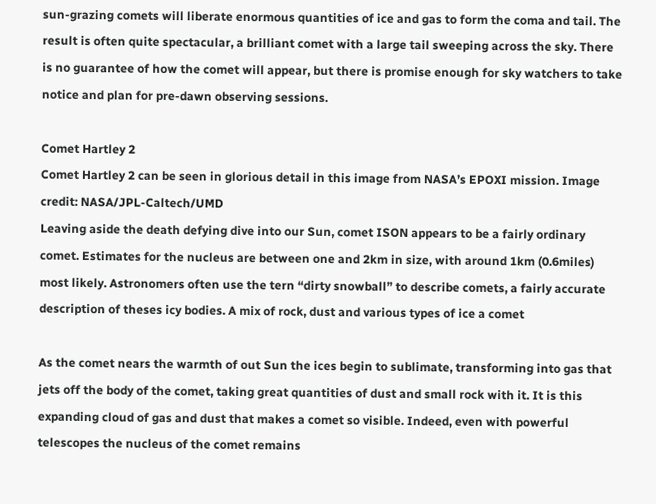sun-grazing comets will liberate enormous quantities of ice and gas to form the coma and tail. The result is often quite spectacular, a brilliant comet with a large tail sweeping across the sky. There is no guarantee of how the comet will appear, but there is promise enough for sky watchers to take notice and plan for pre-dawn observing sessions.

Comet Hartley 2
Comet Hartley 2 can be seen in glorious detail in this image from NASA’s EPOXI mission. Image credit: NASA/JPL-Caltech/UMD
Leaving aside the death defying dive into our Sun, comet ISON appears to be a fairly ordinary comet. Estimates for the nucleus are between one and 2km in size, with around 1km (0.6miles) most likely. Astronomers often use the tern “dirty snowball” to describe comets, a fairly accurate description of theses icy bodies. A mix of rock, dust and various types of ice a comet

As the comet nears the warmth of out Sun the ices begin to sublimate, transforming into gas that jets off the body of the comet, taking great quantities of dust and small rock with it. It is this expanding cloud of gas and dust that makes a comet so visible. Indeed, even with powerful telescopes the nucleus of the comet remains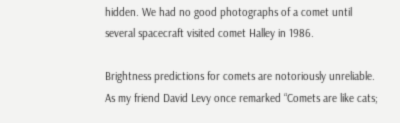hidden. We had no good photographs of a comet until several spacecraft visited comet Halley in 1986.

Brightness predictions for comets are notoriously unreliable. As my friend David Levy once remarked “Comets are like cats;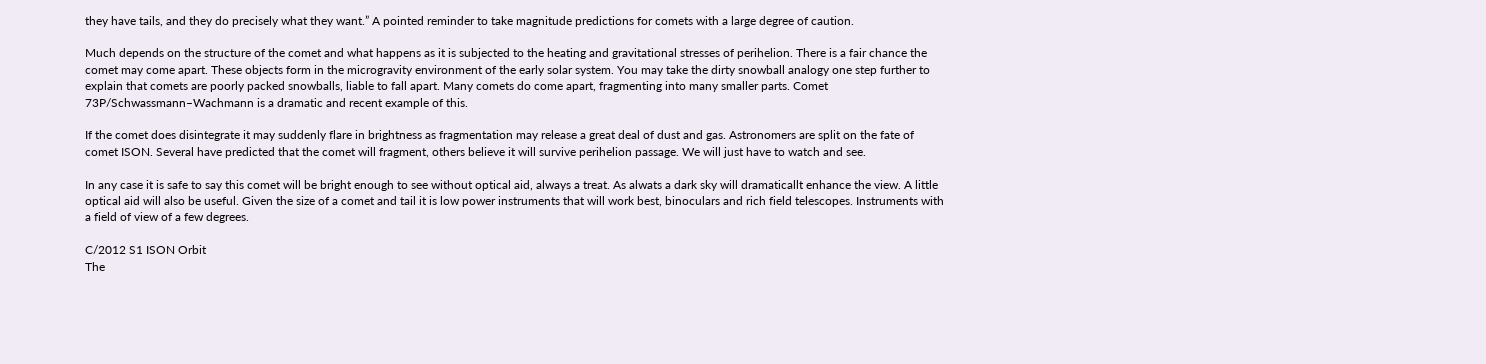they have tails, and they do precisely what they want.” A pointed reminder to take magnitude predictions for comets with a large degree of caution.

Much depends on the structure of the comet and what happens as it is subjected to the heating and gravitational stresses of perihelion. There is a fair chance the comet may come apart. These objects form in the microgravity environment of the early solar system. You may take the dirty snowball analogy one step further to explain that comets are poorly packed snowballs, liable to fall apart. Many comets do come apart, fragmenting into many smaller parts. Comet 73P/Schwassmann–Wachmann is a dramatic and recent example of this.

If the comet does disintegrate it may suddenly flare in brightness as fragmentation may release a great deal of dust and gas. Astronomers are split on the fate of comet ISON. Several have predicted that the comet will fragment, others believe it will survive perihelion passage. We will just have to watch and see.

In any case it is safe to say this comet will be bright enough to see without optical aid, always a treat. As alwats a dark sky will dramaticallt enhance the view. A little optical aid will also be useful. Given the size of a comet and tail it is low power instruments that will work best, binoculars and rich field telescopes. Instruments with a field of view of a few degrees.

C/2012 S1 ISON Orbit
The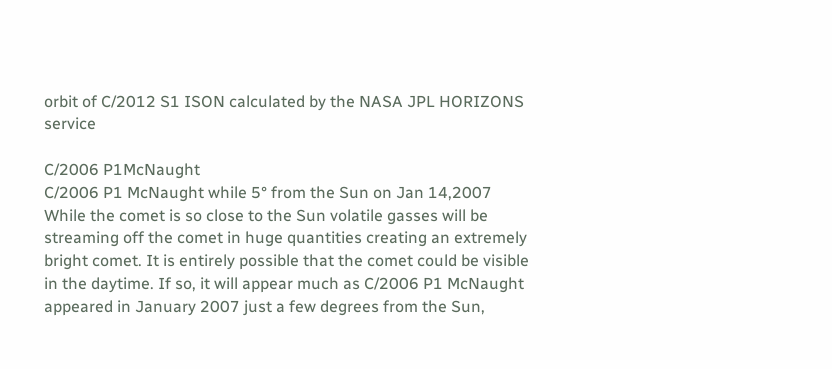orbit of C/2012 S1 ISON calculated by the NASA JPL HORIZONS service

C/2006 P1McNaught
C/2006 P1 McNaught while 5° from the Sun on Jan 14,2007
While the comet is so close to the Sun volatile gasses will be streaming off the comet in huge quantities creating an extremely bright comet. It is entirely possible that the comet could be visible in the daytime. If so, it will appear much as C/2006 P1 McNaught appeared in January 2007 just a few degrees from the Sun,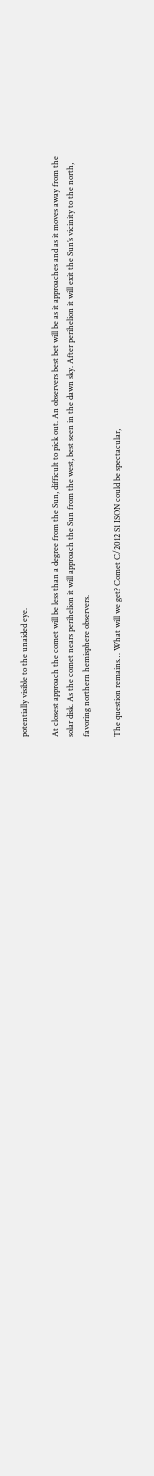potentially visible to the unaided eye.

At closest approach the comet will be less than a degree from the Sun, difficult to pick out. An observers best bet will be as it approaches and as it moves away from the solar disk. As the comet nears perihelion it will approach the Sun from the west, best seen in the dawn sky. After perihelion it will exit the Sun’s vicinity to the north, favoring northern hemisphere observers.

The question remains… What will we get? Comet C/2012 S1 ISON could be spectacular,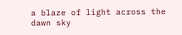a blaze of light across the dawn sky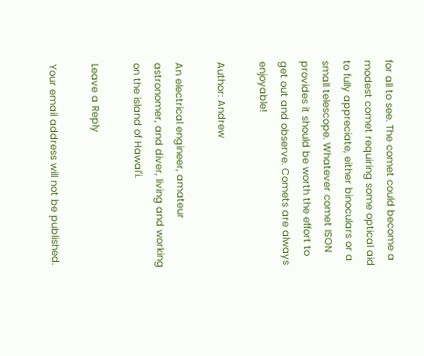for all to see. The comet could become a modest comet requiring some optical aid to fully appreciate, either binoculars or a small telescope. Whatever comet ISON provides it should be worth the effort to get out and observe. Comets are always enjoyable!

Author: Andrew

An electrical engineer, amateur astronomer, and diver, living and working on the island of Hawaiʻi.

Leave a Reply

Your email address will not be published.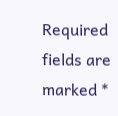Required fields are marked *